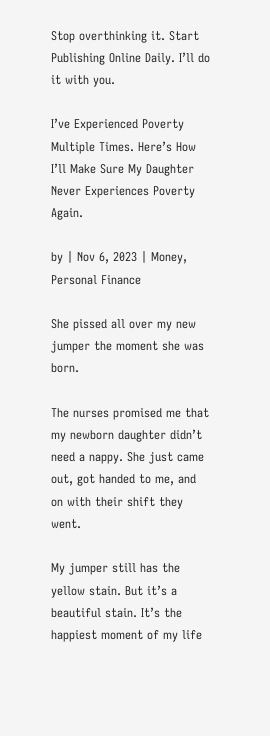Stop overthinking it. Start Publishing Online Daily. I’ll do it with you.

I’ve Experienced Poverty Multiple Times. Here’s How I’ll Make Sure My Daughter Never Experiences Poverty Again.

by | Nov 6, 2023 | Money, Personal Finance

She pissed all over my new jumper the moment she was born.

The nurses promised me that my newborn daughter didn’t need a nappy. She just came out, got handed to me, and on with their shift they went.

My jumper still has the yellow stain. But it’s a beautiful stain. It’s the happiest moment of my life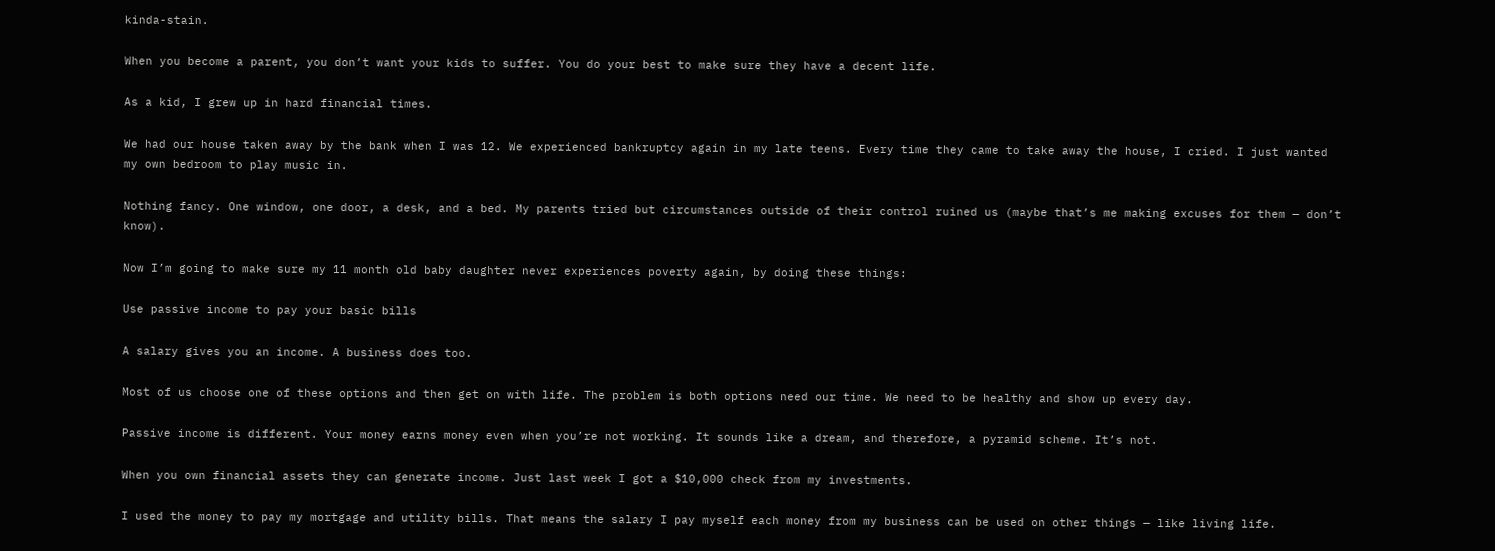kinda-stain.

When you become a parent, you don’t want your kids to suffer. You do your best to make sure they have a decent life.

As a kid, I grew up in hard financial times.

We had our house taken away by the bank when I was 12. We experienced bankruptcy again in my late teens. Every time they came to take away the house, I cried. I just wanted my own bedroom to play music in.

Nothing fancy. One window, one door, a desk, and a bed. My parents tried but circumstances outside of their control ruined us (maybe that’s me making excuses for them — don’t know).

Now I’m going to make sure my 11 month old baby daughter never experiences poverty again, by doing these things:

Use passive income to pay your basic bills

A salary gives you an income. A business does too.

Most of us choose one of these options and then get on with life. The problem is both options need our time. We need to be healthy and show up every day.

Passive income is different. Your money earns money even when you’re not working. It sounds like a dream, and therefore, a pyramid scheme. It’s not.

When you own financial assets they can generate income. Just last week I got a $10,000 check from my investments.

I used the money to pay my mortgage and utility bills. That means the salary I pay myself each money from my business can be used on other things — like living life.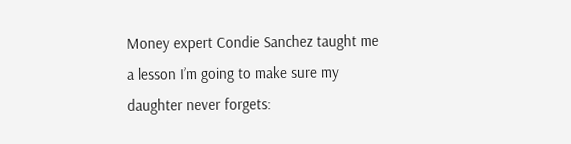Money expert Condie Sanchez taught me a lesson I’m going to make sure my daughter never forgets: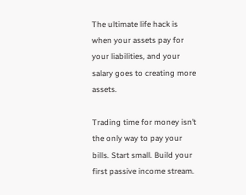The ultimate life hack is when your assets pay for your liabilities, and your salary goes to creating more assets.

Trading time for money isn’t the only way to pay your bills. Start small. Build your first passive income stream.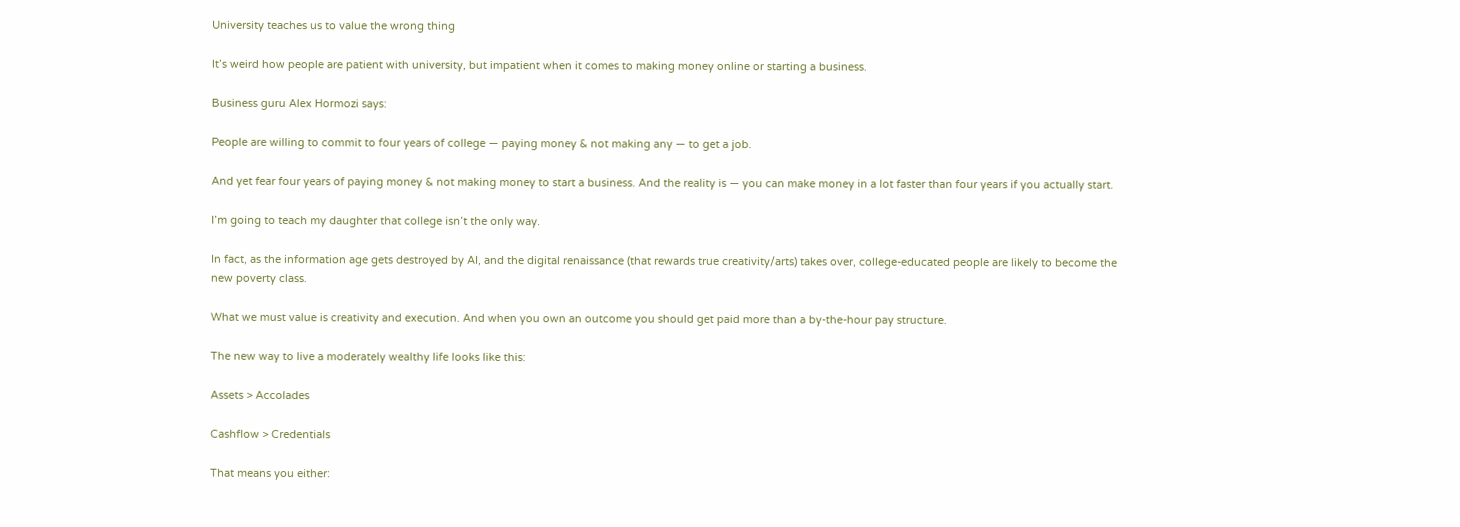University teaches us to value the wrong thing

It’s weird how people are patient with university, but impatient when it comes to making money online or starting a business.

Business guru Alex Hormozi says:

People are willing to commit to four years of college — paying money & not making any — to get a job.

And yet fear four years of paying money & not making money to start a business. And the reality is — you can make money in a lot faster than four years if you actually start.

I’m going to teach my daughter that college isn’t the only way.

In fact, as the information age gets destroyed by AI, and the digital renaissance (that rewards true creativity/arts) takes over, college-educated people are likely to become the new poverty class.

What we must value is creativity and execution. And when you own an outcome you should get paid more than a by-the-hour pay structure.

The new way to live a moderately wealthy life looks like this:

Assets > Accolades

Cashflow > Credentials

That means you either: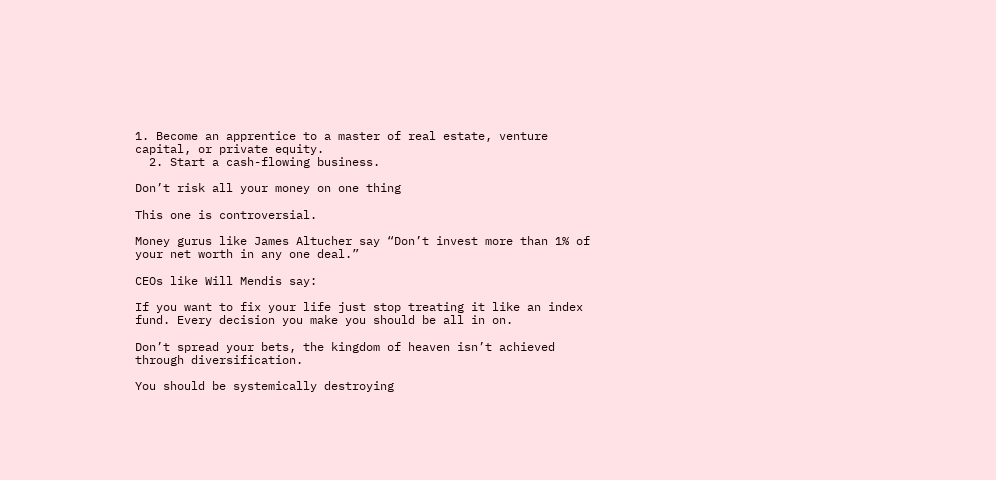1. Become an apprentice to a master of real estate, venture capital, or private equity.
  2. Start a cash-flowing business.

Don’t risk all your money on one thing

This one is controversial.

Money gurus like James Altucher say “Don’t invest more than 1% of your net worth in any one deal.”

CEOs like Will Mendis say:

If you want to fix your life just stop treating it like an index fund. Every decision you make you should be all in on.

Don’t spread your bets, the kingdom of heaven isn’t achieved through diversification.

You should be systemically destroying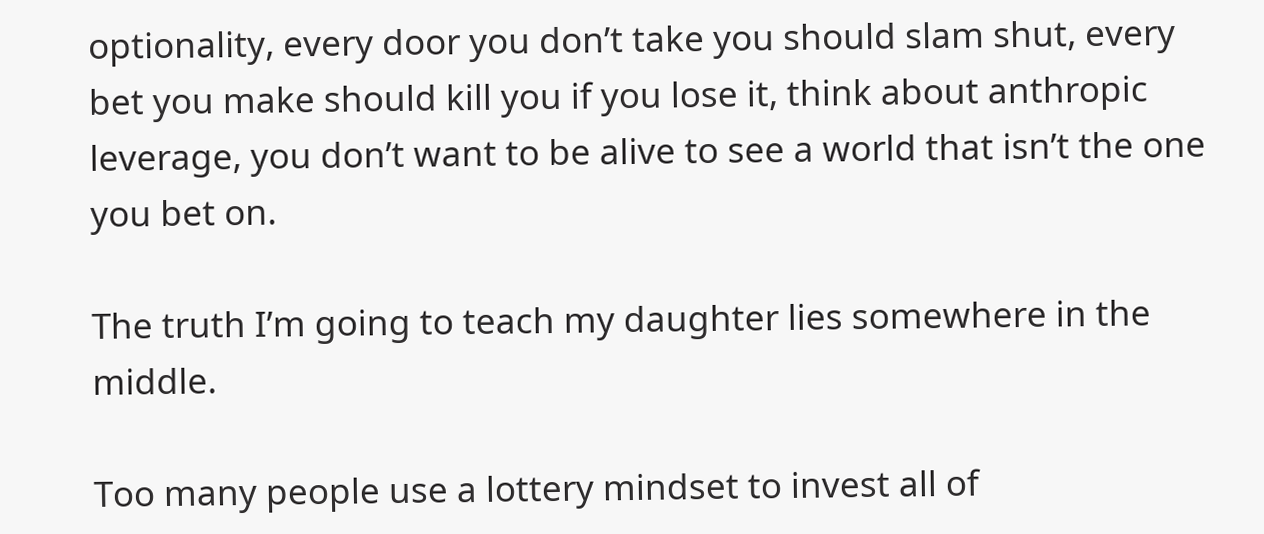optionality, every door you don’t take you should slam shut, every bet you make should kill you if you lose it, think about anthropic leverage, you don’t want to be alive to see a world that isn’t the one you bet on.

The truth I’m going to teach my daughter lies somewhere in the middle.

Too many people use a lottery mindset to invest all of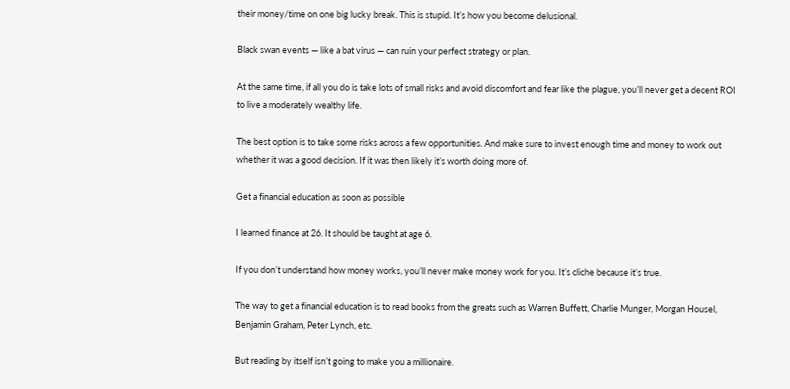their money/time on one big lucky break. This is stupid. It’s how you become delusional.

Black swan events — like a bat virus — can ruin your perfect strategy or plan.

At the same time, if all you do is take lots of small risks and avoid discomfort and fear like the plague, you’ll never get a decent ROI to live a moderately wealthy life.

The best option is to take some risks across a few opportunities. And make sure to invest enough time and money to work out whether it was a good decision. If it was then likely it’s worth doing more of.

Get a financial education as soon as possible

I learned finance at 26. It should be taught at age 6.

If you don’t understand how money works, you’ll never make money work for you. It’s cliche because it’s true.

The way to get a financial education is to read books from the greats such as Warren Buffett, Charlie Munger, Morgan Housel, Benjamin Graham, Peter Lynch, etc.

But reading by itself isn’t going to make you a millionaire.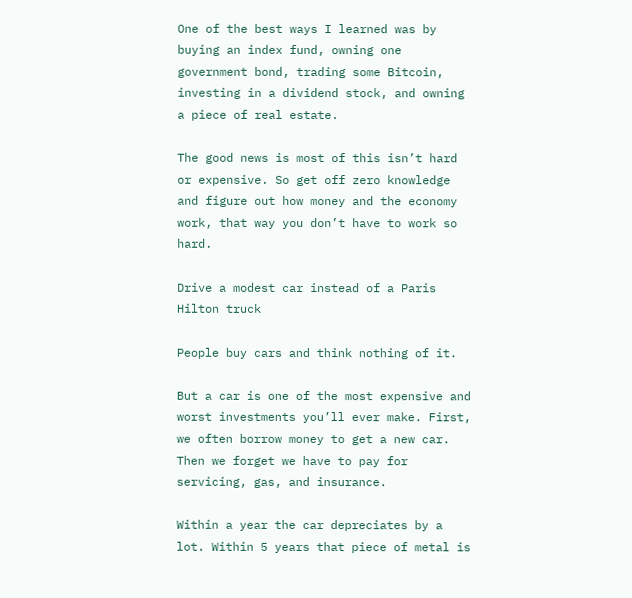One of the best ways I learned was by buying an index fund, owning one government bond, trading some Bitcoin, investing in a dividend stock, and owning a piece of real estate.

The good news is most of this isn’t hard or expensive. So get off zero knowledge and figure out how money and the economy work, that way you don’t have to work so hard.

Drive a modest car instead of a Paris Hilton truck

People buy cars and think nothing of it.

But a car is one of the most expensive and worst investments you’ll ever make. First, we often borrow money to get a new car. Then we forget we have to pay for servicing, gas, and insurance.

Within a year the car depreciates by a lot. Within 5 years that piece of metal is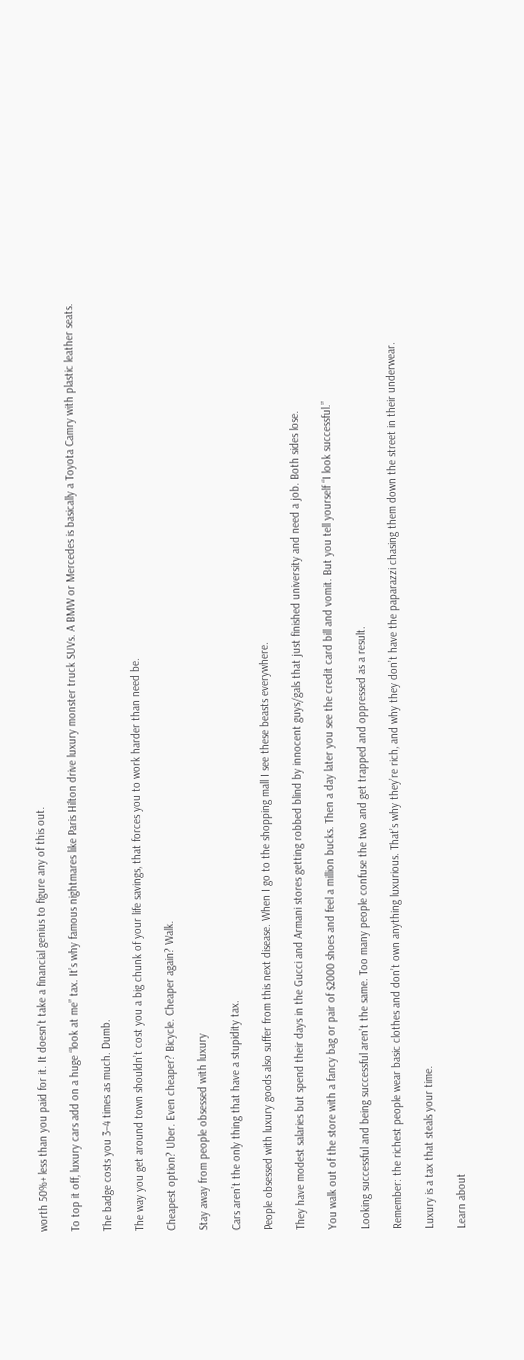worth 50%+ less than you paid for it. It doesn’t take a financial genius to figure any of this out.

To top it off, luxury cars add on a huge “look at me” tax. It’s why famous nightmares like Paris Hilton drive luxury monster truck SUVs. A BMW or Mercedes is basically a Toyota Camry with plastic leather seats.

The badge costs you 3–4 times as much. Dumb.

The way you get around town shouldn’t cost you a big chunk of your life savings, that forces you to work harder than need be.

Cheapest option? Uber. Even cheaper? Bicycle. Cheaper again? Walk.

Stay away from people obsessed with luxury

Cars aren’t the only thing that have a stupidity tax.

People obsessed with luxury goods also suffer from this next disease. When I go to the shopping mall I see these beasts everywhere.

They have modest salaries but spend their days in the Gucci and Armani stores getting robbed blind by innocent guys/gals that just finished university and need a job. Both sides lose.

You walk out of the store with a fancy bag or pair of $2000 shoes and feel a million bucks. Then a day later you see the credit card bill and vomit. But you tell yourself “I look successful.”

Looking successful and being successful aren’t the same. Too many people confuse the two and get trapped and oppressed as a result.

Remember: the richest people wear basic clothes and don’t own anything luxurious. That’s why they’re rich, and why they don’t have the paparazzi chasing them down the street in their underwear.

Luxury is a tax that steals your time.

Learn about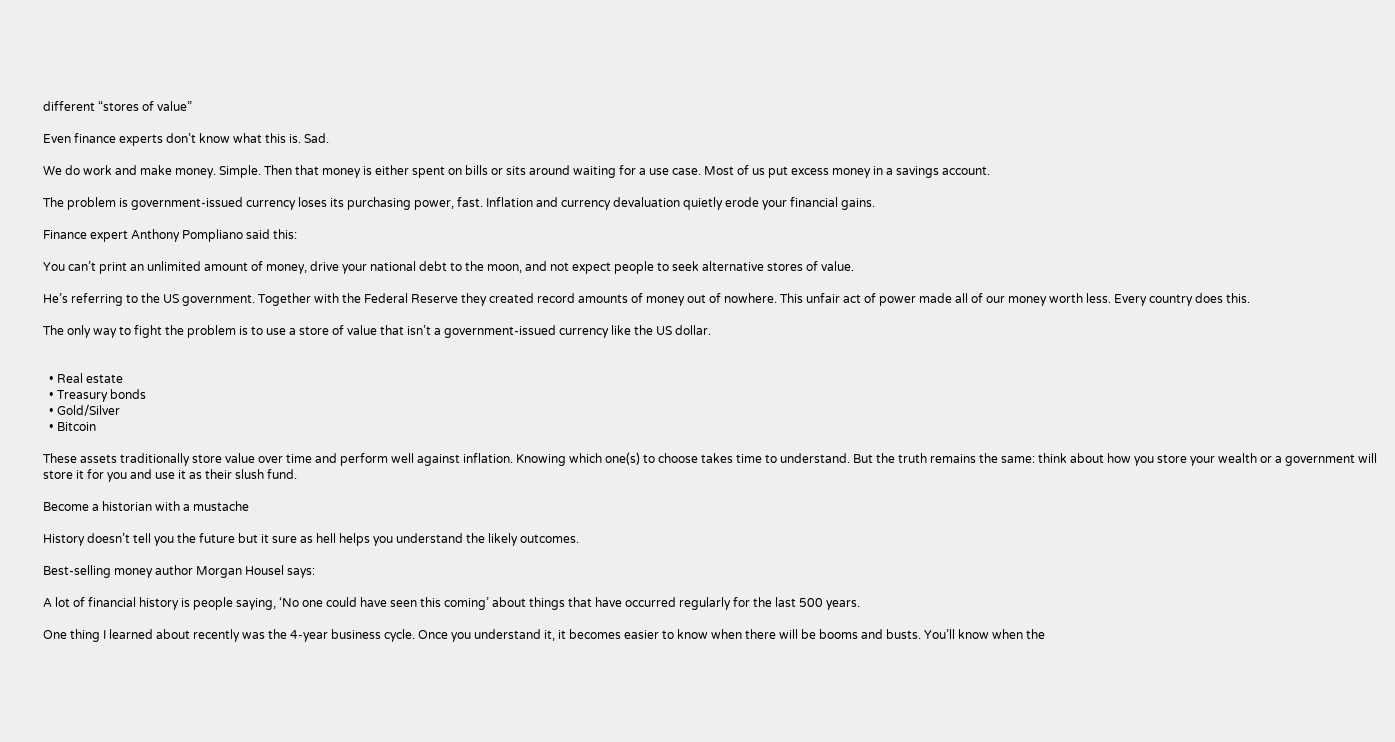different “stores of value”

Even finance experts don’t know what this is. Sad.

We do work and make money. Simple. Then that money is either spent on bills or sits around waiting for a use case. Most of us put excess money in a savings account.

The problem is government-issued currency loses its purchasing power, fast. Inflation and currency devaluation quietly erode your financial gains.

Finance expert Anthony Pompliano said this:

You can’t print an unlimited amount of money, drive your national debt to the moon, and not expect people to seek alternative stores of value.

He’s referring to the US government. Together with the Federal Reserve they created record amounts of money out of nowhere. This unfair act of power made all of our money worth less. Every country does this.

The only way to fight the problem is to use a store of value that isn’t a government-issued currency like the US dollar.


  • Real estate
  • Treasury bonds
  • Gold/Silver
  • Bitcoin

These assets traditionally store value over time and perform well against inflation. Knowing which one(s) to choose takes time to understand. But the truth remains the same: think about how you store your wealth or a government will store it for you and use it as their slush fund.

Become a historian with a mustache

History doesn’t tell you the future but it sure as hell helps you understand the likely outcomes.

Best-selling money author Morgan Housel says:

A lot of financial history is people saying, ‘No one could have seen this coming’ about things that have occurred regularly for the last 500 years.

One thing I learned about recently was the 4-year business cycle. Once you understand it, it becomes easier to know when there will be booms and busts. You’ll know when the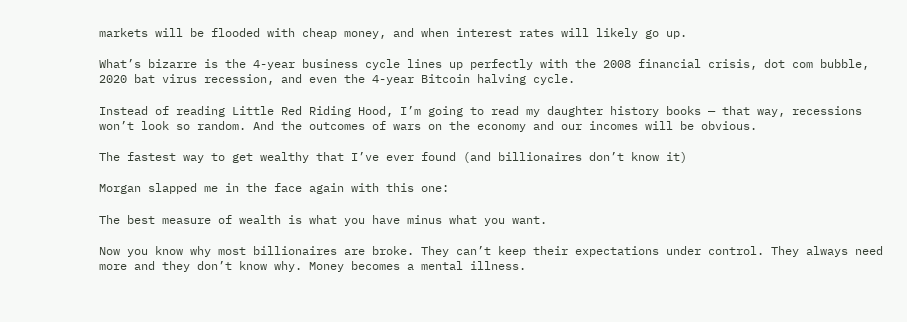markets will be flooded with cheap money, and when interest rates will likely go up.

What’s bizarre is the 4-year business cycle lines up perfectly with the 2008 financial crisis, dot com bubble, 2020 bat virus recession, and even the 4-year Bitcoin halving cycle.

Instead of reading Little Red Riding Hood, I’m going to read my daughter history books — that way, recessions won’t look so random. And the outcomes of wars on the economy and our incomes will be obvious.

The fastest way to get wealthy that I’ve ever found (and billionaires don’t know it)

Morgan slapped me in the face again with this one:

The best measure of wealth is what you have minus what you want.

Now you know why most billionaires are broke. They can’t keep their expectations under control. They always need more and they don’t know why. Money becomes a mental illness.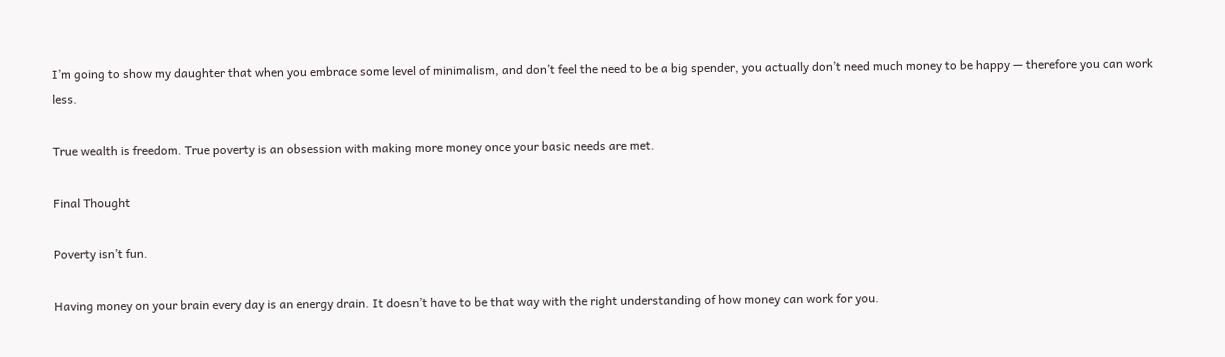I’m going to show my daughter that when you embrace some level of minimalism, and don’t feel the need to be a big spender, you actually don’t need much money to be happy — therefore you can work less.

True wealth is freedom. True poverty is an obsession with making more money once your basic needs are met.

Final Thought

Poverty isn’t fun.

Having money on your brain every day is an energy drain. It doesn’t have to be that way with the right understanding of how money can work for you.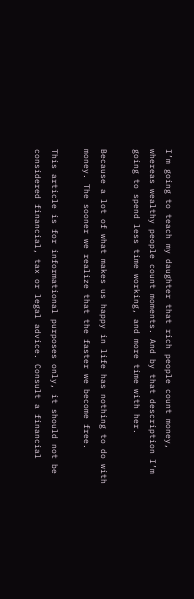I’m going to teach my daughter that rich people count money, whereas wealthy people count moments. And by that description I’m going to spend less time working, and more time with her.

Because a lot of what makes us happy in life has nothing to do with money. The sooner we realize that the faster we become free.

This article is for informational purposes only, it should not be considered financial, tax or legal advice. Consult a financial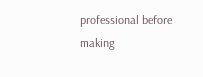professional before making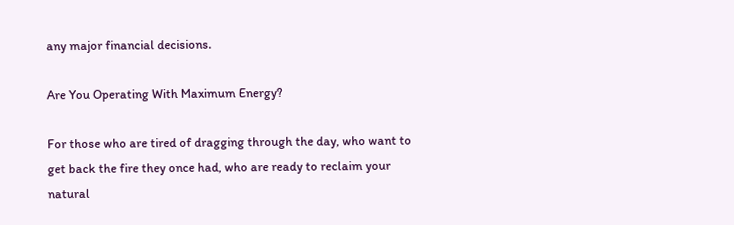any major financial decisions.

Are You Operating With Maximum Energy?

For those who are tired of dragging through the day, who want to get back the fire they once had, who are ready to reclaim your natural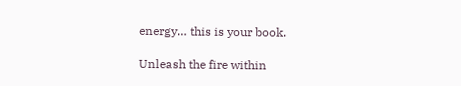energy… this is your book.

Unleash the fire within